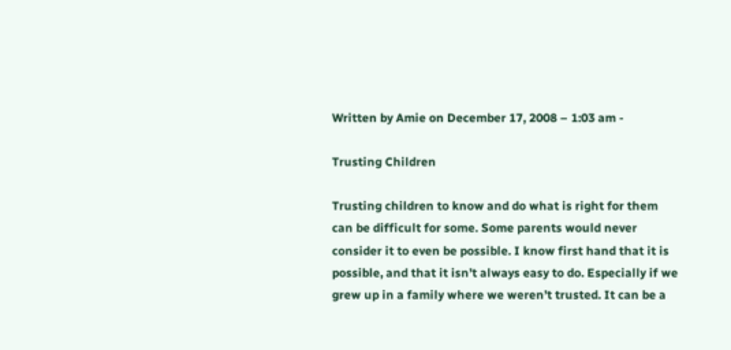Written by Amie on December 17, 2008 – 1:03 am -

Trusting Children

Trusting children to know and do what is right for them can be difficult for some. Some parents would never consider it to even be possible. I know first hand that it is possible, and that it isn’t always easy to do. Especially if we grew up in a family where we weren’t trusted. It can be a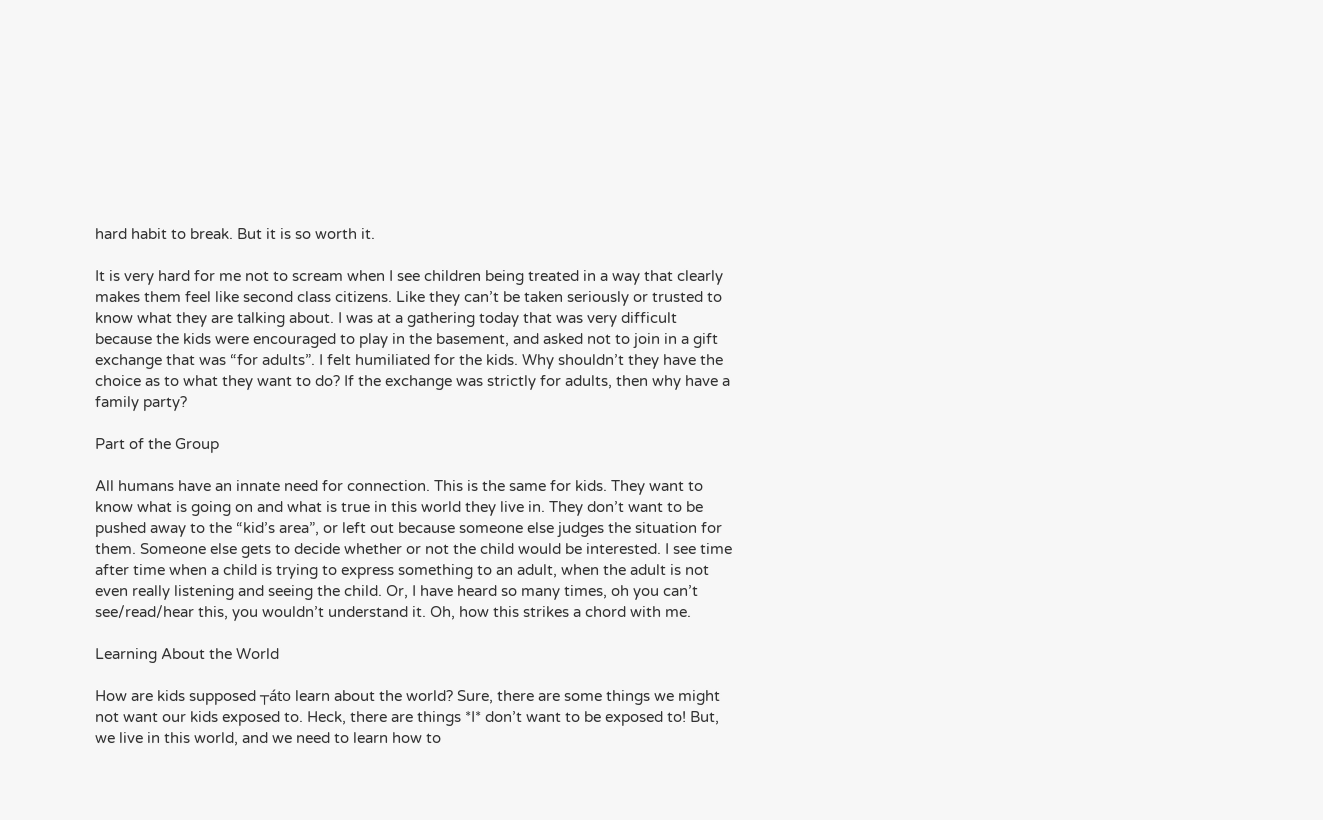hard habit to break. But it is so worth it.

It is very hard for me not to scream when I see children being treated in a way that clearly makes them feel like second class citizens. Like they can’t be taken seriously or trusted to know what they are talking about. I was at a gathering today that was very difficult because the kids were encouraged to play in the basement, and asked not to join in a gift exchange that was “for adults”. I felt humiliated for the kids. Why shouldn’t they have the choice as to what they want to do? If the exchange was strictly for adults, then why have a family party?

Part of the Group

All humans have an innate need for connection. This is the same for kids. They want to know what is going on and what is true in this world they live in. They don’t want to be pushed away to the “kid’s area”, or left out because someone else judges the situation for them. Someone else gets to decide whether or not the child would be interested. I see time after time when a child is trying to express something to an adult, when the adult is not even really listening and seeing the child. Or, I have heard so many times, oh you can’t see/read/hear this, you wouldn’t understand it. Oh, how this strikes a chord with me.

Learning About the World

How are kids supposed ┬áto learn about the world? Sure, there are some things we might not want our kids exposed to. Heck, there are things *I* don’t want to be exposed to! But, we live in this world, and we need to learn how to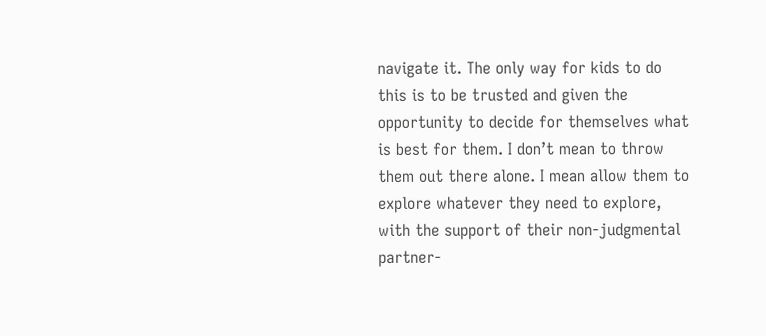navigate it. The only way for kids to do this is to be trusted and given the opportunity to decide for themselves what is best for them. I don’t mean to throw them out there alone. I mean allow them to explore whatever they need to explore, with the support of their non-judgmental partner-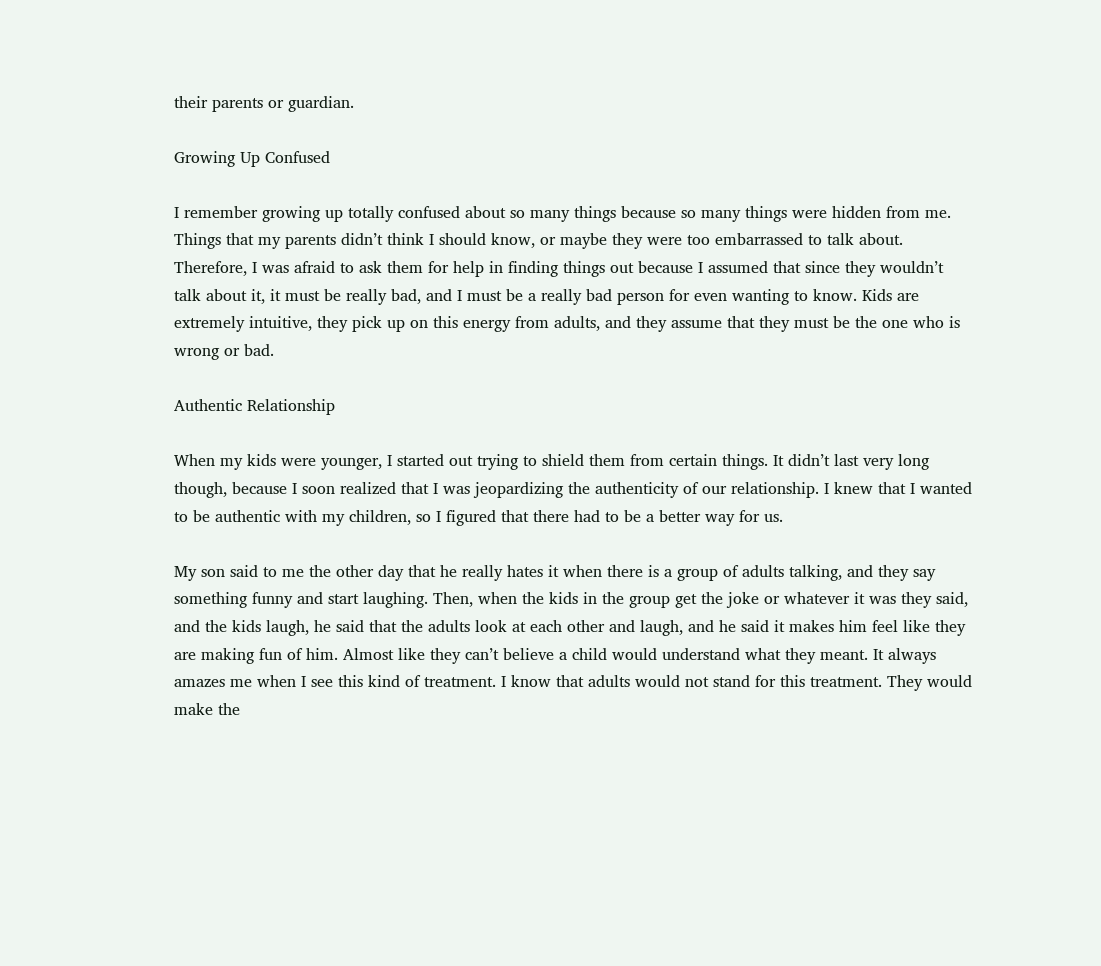their parents or guardian.

Growing Up Confused

I remember growing up totally confused about so many things because so many things were hidden from me. Things that my parents didn’t think I should know, or maybe they were too embarrassed to talk about. Therefore, I was afraid to ask them for help in finding things out because I assumed that since they wouldn’t talk about it, it must be really bad, and I must be a really bad person for even wanting to know. Kids are extremely intuitive, they pick up on this energy from adults, and they assume that they must be the one who is wrong or bad.

Authentic Relationship

When my kids were younger, I started out trying to shield them from certain things. It didn’t last very long though, because I soon realized that I was jeopardizing the authenticity of our relationship. I knew that I wanted to be authentic with my children, so I figured that there had to be a better way for us.

My son said to me the other day that he really hates it when there is a group of adults talking, and they say something funny and start laughing. Then, when the kids in the group get the joke or whatever it was they said, and the kids laugh, he said that the adults look at each other and laugh, and he said it makes him feel like they are making fun of him. Almost like they can’t believe a child would understand what they meant. It always amazes me when I see this kind of treatment. I know that adults would not stand for this treatment. They would make the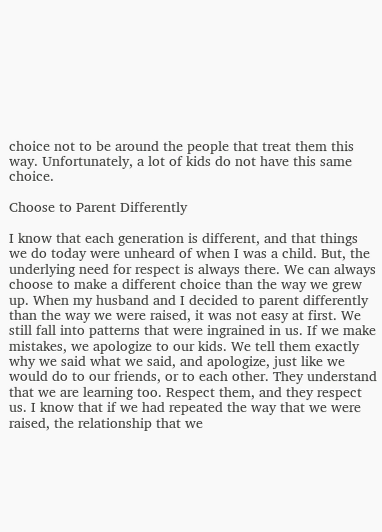choice not to be around the people that treat them this way. Unfortunately, a lot of kids do not have this same choice.

Choose to Parent Differently

I know that each generation is different, and that things we do today were unheard of when I was a child. But, the underlying need for respect is always there. We can always choose to make a different choice than the way we grew up. When my husband and I decided to parent differently than the way we were raised, it was not easy at first. We still fall into patterns that were ingrained in us. If we make mistakes, we apologize to our kids. We tell them exactly why we said what we said, and apologize, just like we would do to our friends, or to each other. They understand that we are learning too. Respect them, and they respect us. I know that if we had repeated the way that we were raised, the relationship that we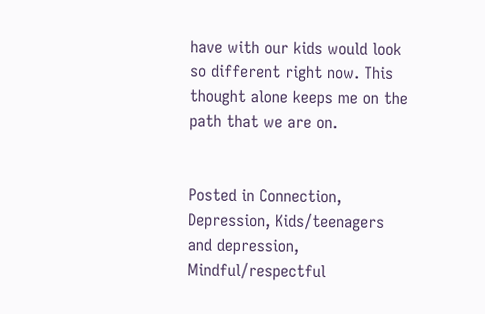have with our kids would look so different right now. This thought alone keeps me on the path that we are on.


Posted in Connection, Depression, Kids/teenagers and depression, Mindful/respectful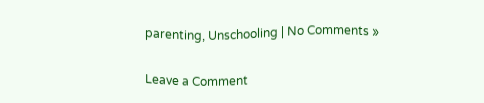parenting, Unschooling | No Comments »

Leave a Comment